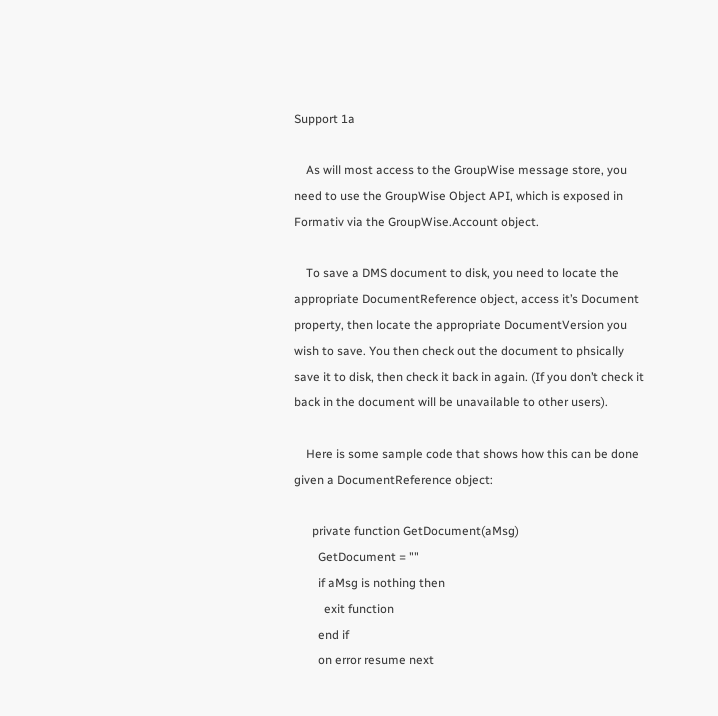Support 1a

    As will most access to the GroupWise message store, you need to use the GroupWise Object API, which is exposed in Formativ via the GroupWise.Account object.

    To save a DMS document to disk, you need to locate the appropriate DocumentReference object, access it’s Document property, then locate the appropriate DocumentVersion you wish to save. You then check out the document to phsically save it to disk, then check it back in again. (If you don’t check it back in the document will be unavailable to other users).

    Here is some sample code that shows how this can be done given a DocumentReference object:

      private function GetDocument(aMsg)
        GetDocument = ""
        if aMsg is nothing then
          exit function
        end if
        on error resume next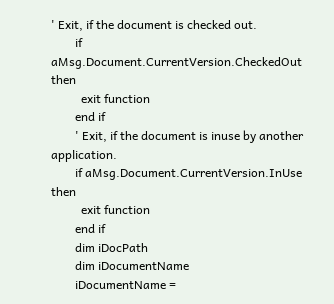' Exit, if the document is checked out.
        if aMsg.Document.CurrentVersion.CheckedOut then
          exit function
        end if
        ' Exit, if the document is inuse by another application.
        if aMsg.Document.CurrentVersion.InUse then
          exit function
        end if
        dim iDocPath
        dim iDocumentName
        iDocumentName =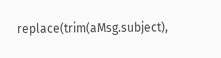replace(trim(aMsg.subject),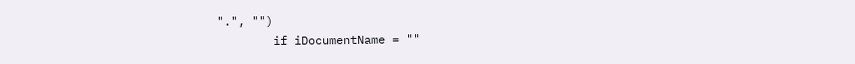".", "")
        if iDocumentName = ""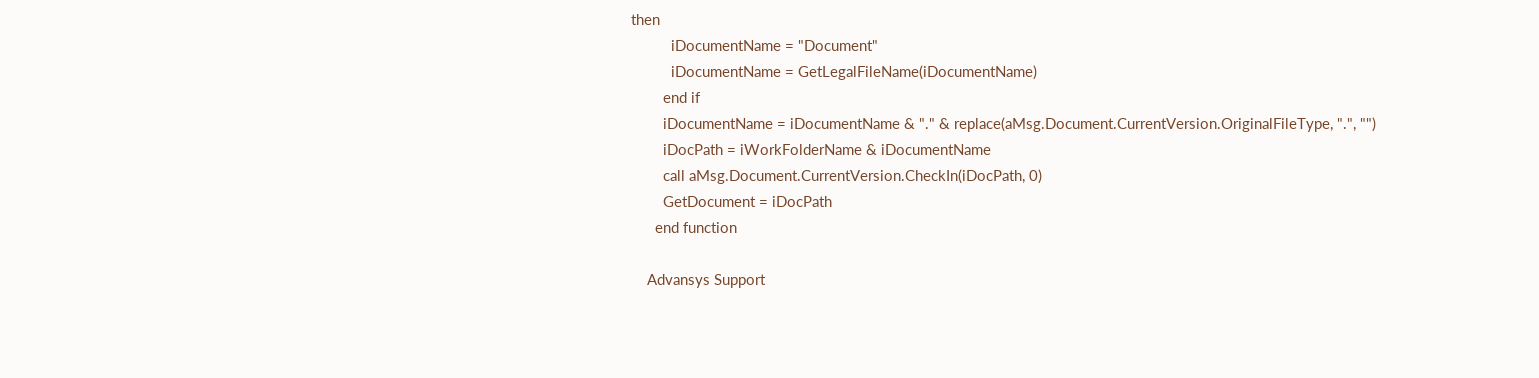then
          iDocumentName = "Document"
          iDocumentName = GetLegalFileName(iDocumentName)
        end if
        iDocumentName = iDocumentName & "." & replace(aMsg.Document.CurrentVersion.OriginalFileType, ".", "")
        iDocPath = iWorkFolderName & iDocumentName
        call aMsg.Document.CurrentVersion.CheckIn(iDocPath, 0)
        GetDocument = iDocPath
      end function

    Advansys Support